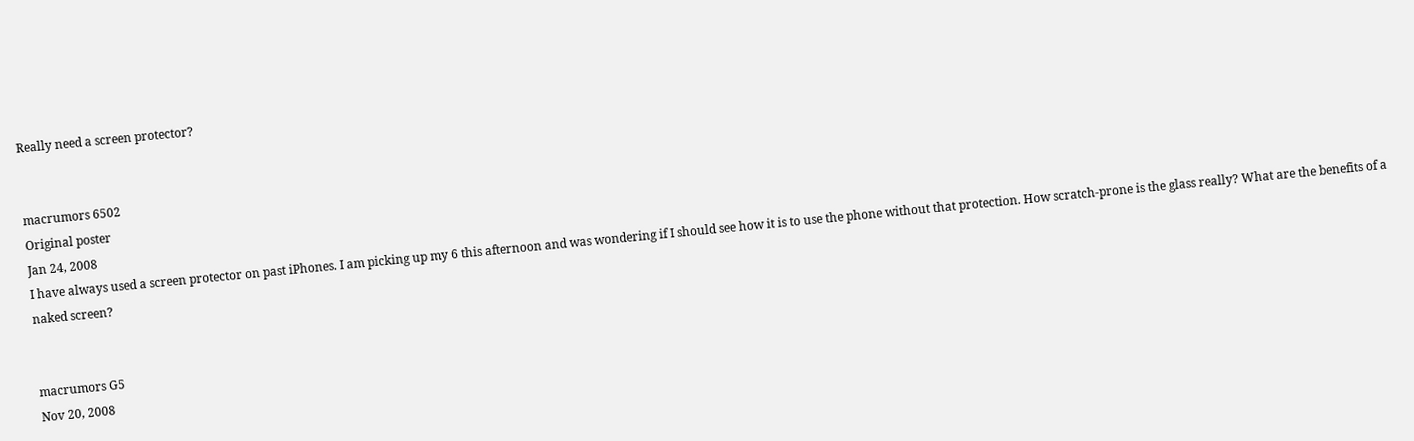Really need a screen protector?


macrumors 6502
Original poster
Jan 24, 2008
I have always used a screen protector on past iPhones. I am picking up my 6 this afternoon and was wondering if I should see how it is to use the phone without that protection. How scratch-prone is the glass really? What are the benefits of a naked screen?


macrumors G5
Nov 20, 2008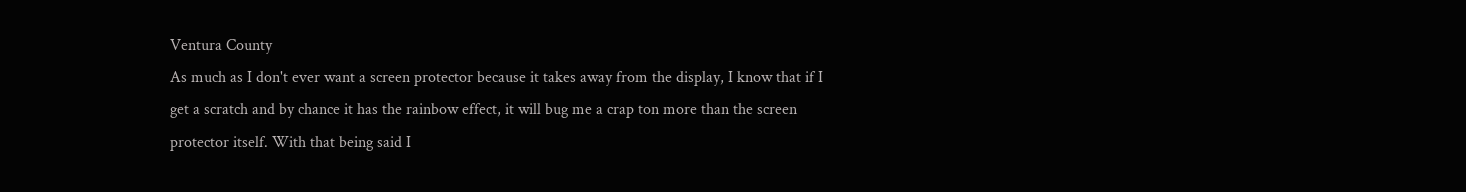Ventura County
As much as I don't ever want a screen protector because it takes away from the display, I know that if I get a scratch and by chance it has the rainbow effect, it will bug me a crap ton more than the screen protector itself. With that being said I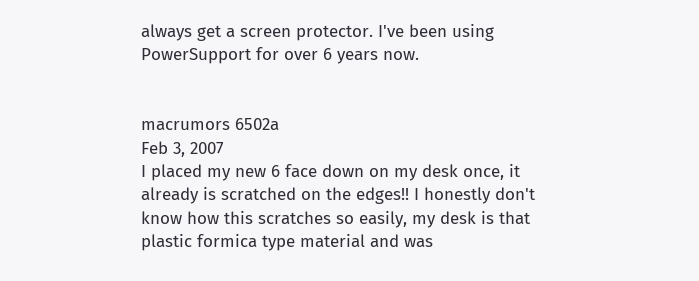always get a screen protector. I've been using PowerSupport for over 6 years now.


macrumors 6502a
Feb 3, 2007
I placed my new 6 face down on my desk once, it already is scratched on the edges!! I honestly don't know how this scratches so easily, my desk is that plastic formica type material and was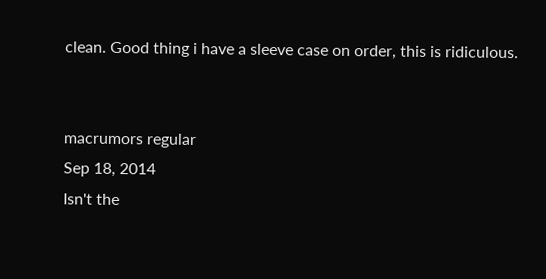clean. Good thing i have a sleeve case on order, this is ridiculous.


macrumors regular
Sep 18, 2014
Isn't the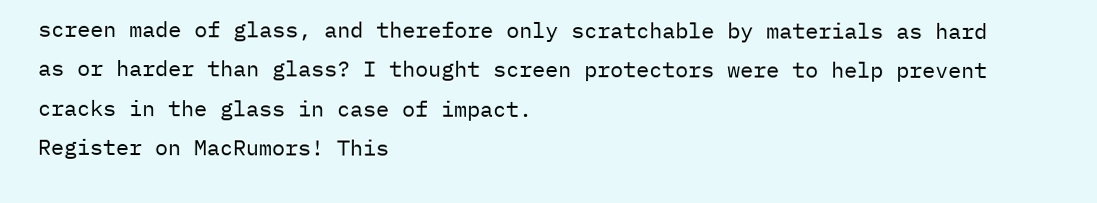screen made of glass, and therefore only scratchable by materials as hard as or harder than glass? I thought screen protectors were to help prevent cracks in the glass in case of impact.
Register on MacRumors! This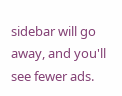sidebar will go away, and you'll see fewer ads.